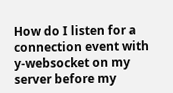How do I listen for a connection event with y-websocket on my server before my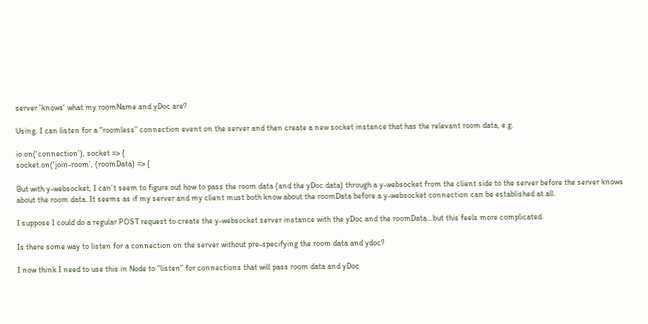server 'knows' what my roomName and yDoc are?

Using, I can listen for a “roomless” connection event on the server and then create a new socket instance that has the relevant room data, e.g.

io.on(‘connection’), socket => {
socket.on(‘join-room’, (roomData) => {

But with y-websocket, I can’t seem to figure out how to pass the room data (and the yDoc data) through a y-websocket from the client side to the server before the server knows about the room data. It seems as if my server and my client must both know about the roomData before a y-websocket connection can be established at all.

I suppose I could do a regular POST request to create the y-websocket server instance with the yDoc and the roomData…but this feels more complicated.

Is there some way to listen for a connection on the server without pre-specifying the room data and ydoc?

I now think I need to use this in Node to “listen” for connections that will pass room data and yDoc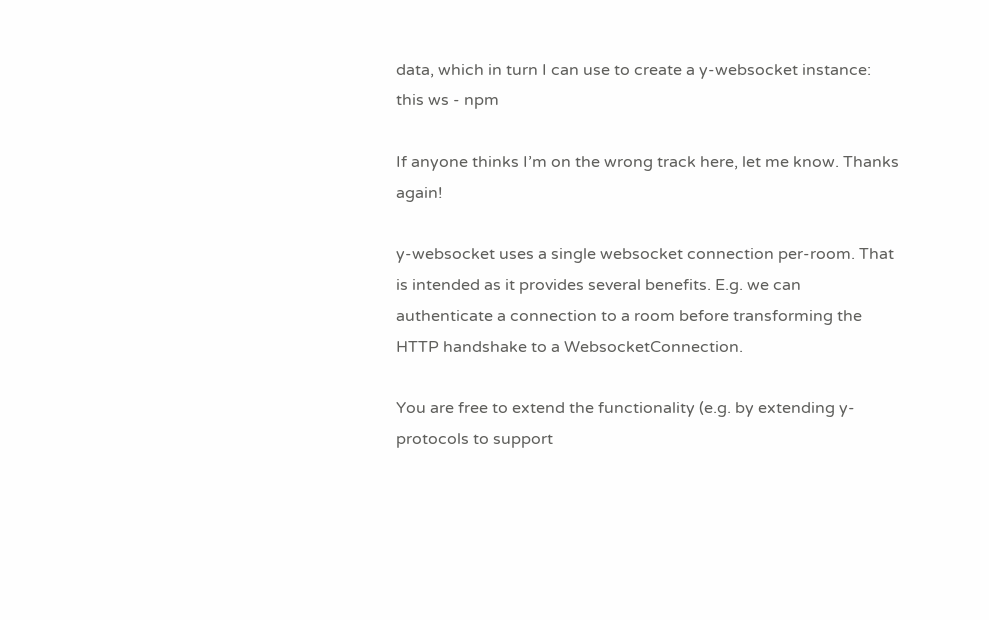data, which in turn I can use to create a y-websocket instance: this ws - npm

If anyone thinks I’m on the wrong track here, let me know. Thanks again!

y-websocket uses a single websocket connection per-room. That is intended as it provides several benefits. E.g. we can authenticate a connection to a room before transforming the HTTP handshake to a WebsocketConnection.

You are free to extend the functionality (e.g. by extending y-protocols to support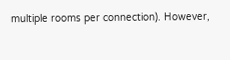multiple rooms per connection). However,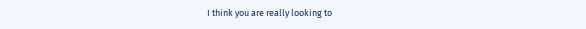I think you are really looking to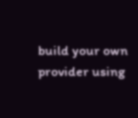build your own provider using